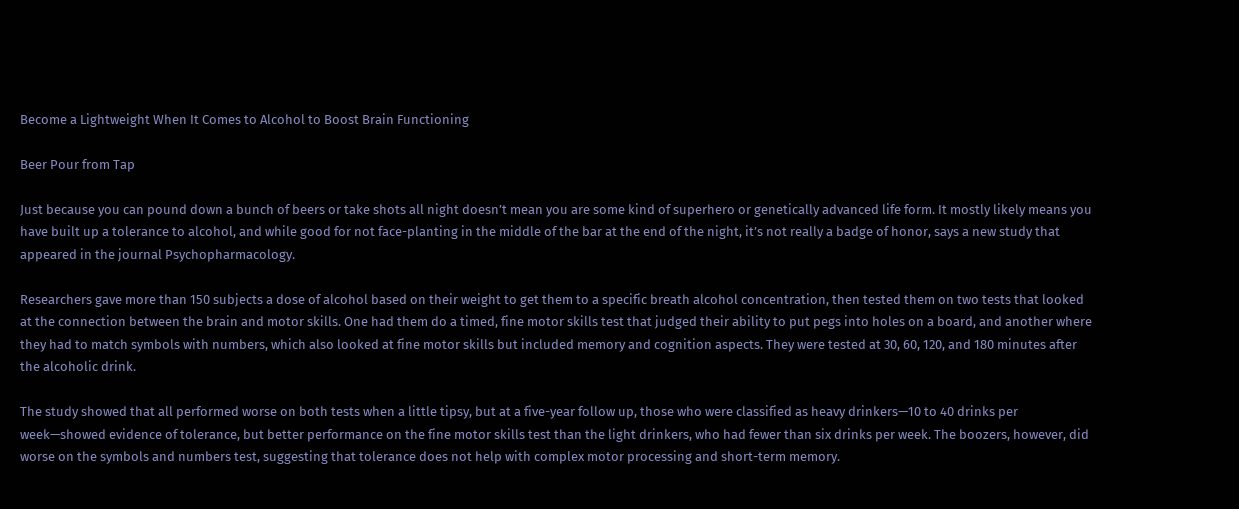Become a Lightweight When It Comes to Alcohol to Boost Brain Functioning

Beer Pour from Tap

Just because you can pound down a bunch of beers or take shots all night doesn’t mean you are some kind of superhero or genetically advanced life form. It mostly likely means you have built up a tolerance to alcohol, and while good for not face-planting in the middle of the bar at the end of the night, it’s not really a badge of honor, says a new study that appeared in the journal Psychopharmacology.

Researchers gave more than 150 subjects a dose of alcohol based on their weight to get them to a specific breath alcohol concentration, then tested them on two tests that looked at the connection between the brain and motor skills. One had them do a timed, fine motor skills test that judged their ability to put pegs into holes on a board, and another where they had to match symbols with numbers, which also looked at fine motor skills but included memory and cognition aspects. They were tested at 30, 60, 120, and 180 minutes after the alcoholic drink.

The study showed that all performed worse on both tests when a little tipsy, but at a five-year follow up, those who were classified as heavy drinkers—10 to 40 drinks per week—showed evidence of tolerance, but better performance on the fine motor skills test than the light drinkers, who had fewer than six drinks per week. The boozers, however, did worse on the symbols and numbers test, suggesting that tolerance does not help with complex motor processing and short-term memory.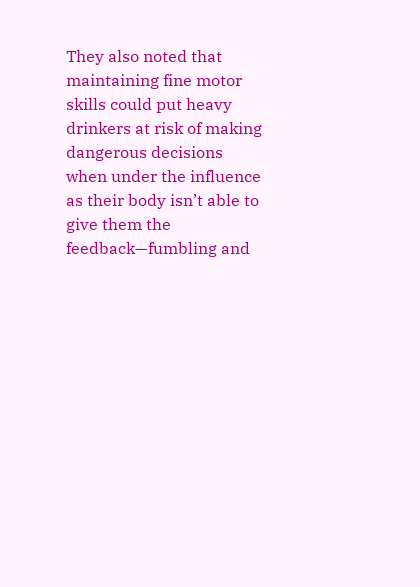They also noted that maintaining fine motor skills could put heavy drinkers at risk of making dangerous decisions when under the influence as their body isn’t able to give them the feedback—fumbling and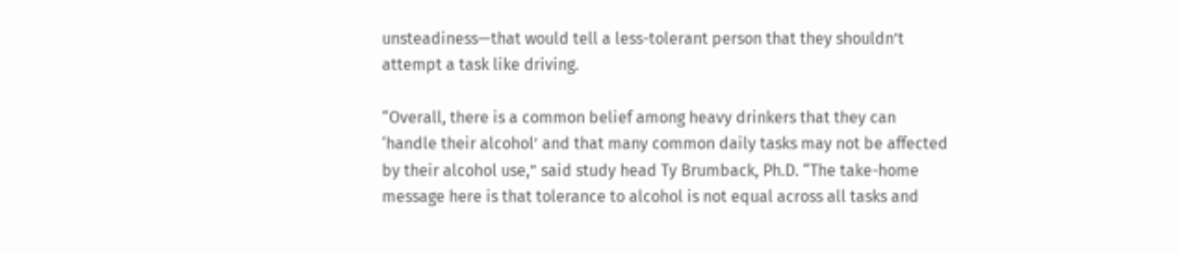unsteadiness—that would tell a less-tolerant person that they shouldn’t attempt a task like driving.

“Overall, there is a common belief among heavy drinkers that they can ‘handle their alcohol’ and that many common daily tasks may not be affected by their alcohol use,” said study head Ty Brumback, Ph.D. “The take-home message here is that tolerance to alcohol is not equal across all tasks and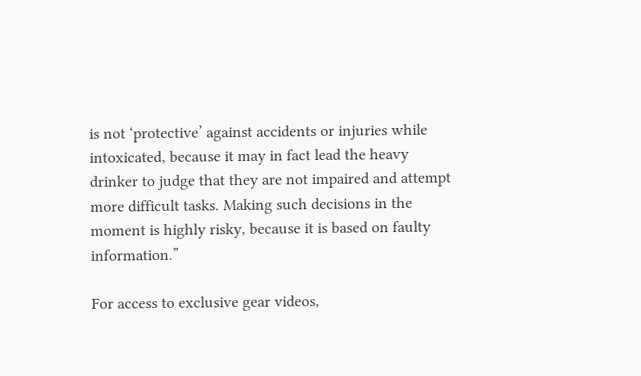is not ‘protective’ against accidents or injuries while intoxicated, because it may in fact lead the heavy drinker to judge that they are not impaired and attempt more difficult tasks. Making such decisions in the moment is highly risky, because it is based on faulty information.”

For access to exclusive gear videos,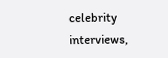celebrity interviews,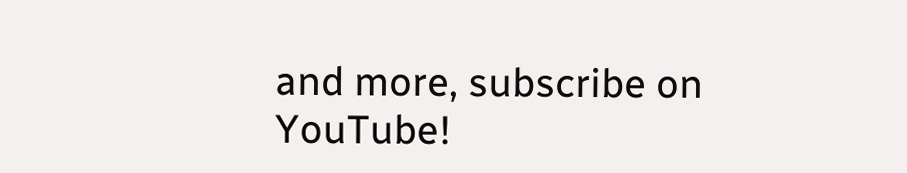and more, subscribe on YouTube!